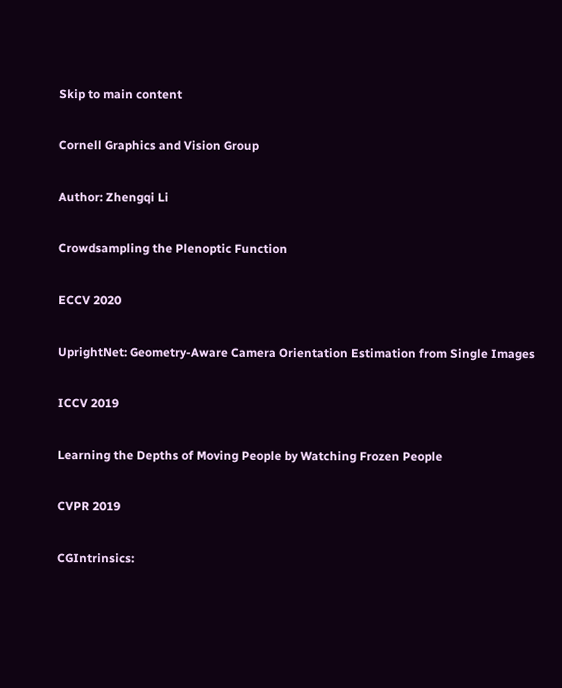Skip to main content

Cornell Graphics and Vision Group

Author: Zhengqi Li

Crowdsampling the Plenoptic Function

ECCV 2020

UprightNet: Geometry-Aware Camera Orientation Estimation from Single Images

ICCV 2019

Learning the Depths of Moving People by Watching Frozen People

CVPR 2019

CGIntrinsics: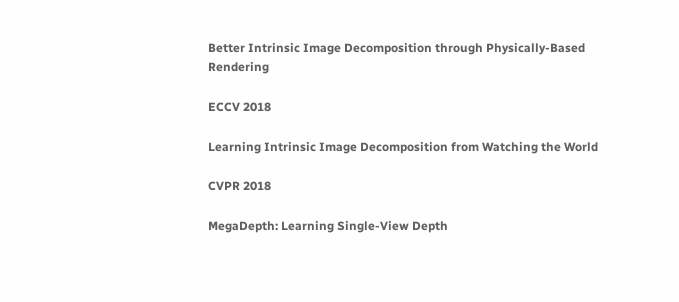Better Intrinsic Image Decomposition through Physically-Based Rendering

ECCV 2018

Learning Intrinsic Image Decomposition from Watching the World

CVPR 2018

MegaDepth: Learning Single-View Depth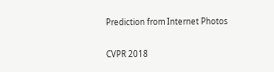Prediction from Internet Photos

CVPR 2018